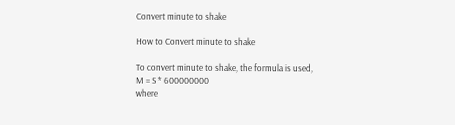Convert minute to shake

How to Convert minute to shake

To convert minute to shake, the formula is used,
M = S * 600000000
where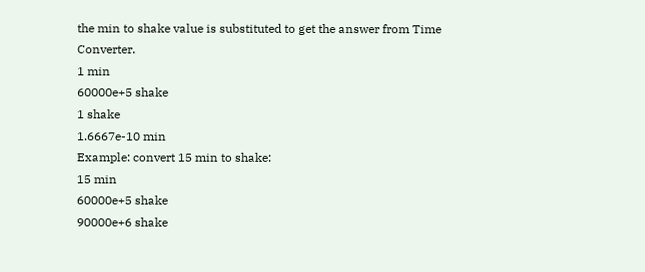the min to shake value is substituted to get the answer from Time Converter.
1 min
60000e+5 shake
1 shake
1.6667e-10 min
Example: convert 15 min to shake:
15 min
60000e+5 shake
90000e+6 shake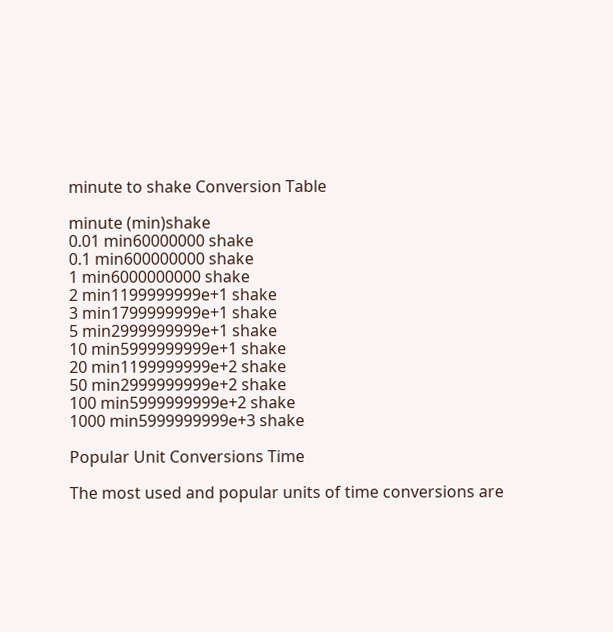minute to shake Conversion Table

minute (min)shake
0.01 min60000000 shake
0.1 min600000000 shake
1 min6000000000 shake
2 min1199999999e+1 shake
3 min1799999999e+1 shake
5 min2999999999e+1 shake
10 min5999999999e+1 shake
20 min1199999999e+2 shake
50 min2999999999e+2 shake
100 min5999999999e+2 shake
1000 min5999999999e+3 shake

Popular Unit Conversions Time

The most used and popular units of time conversions are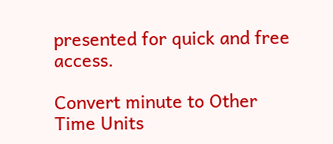presented for quick and free access.

Convert minute to Other Time Units